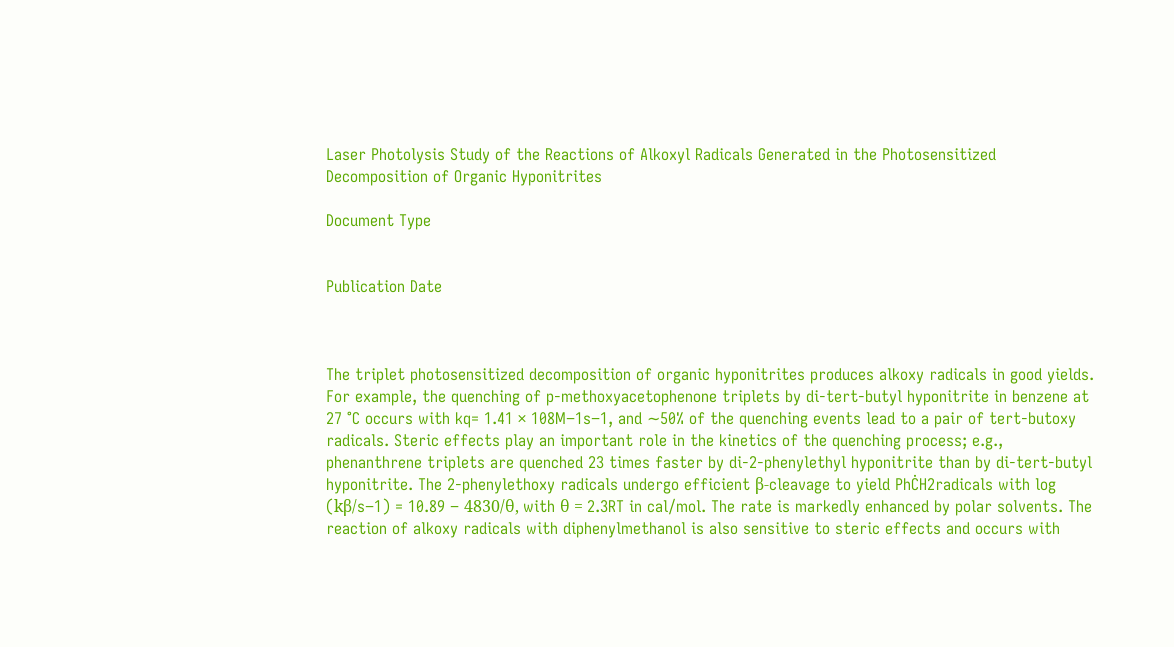Laser Photolysis Study of the Reactions of Alkoxyl Radicals Generated in the Photosensitized Decomposition of Organic Hyponitrites

Document Type


Publication Date



The triplet photosensitized decomposition of organic hyponitrites produces alkoxy radicals in good yields. For example, the quenching of p-methoxyacetophenone triplets by di-tert-butyl hyponitrite in benzene at 27 °C occurs with kq= 1.41 × 108M−1s−1, and ∼50% of the quenching events lead to a pair of tert-butoxy radicals. Steric effects play an important role in the kinetics of the quenching process; e.g., phenanthrene triplets are quenched 23 times faster by di-2-phenylethyl hyponitrite than by di-tert-butyl hyponitrite. The 2-phenylethoxy radicals undergo efficient β-cleavage to yield PhĊH2radicals with log (kβ/s−1) = 10.89 − 4830/θ, with θ = 2.3RT in cal/mol. The rate is markedly enhanced by polar solvents. The reaction of alkoxy radicals with diphenylmethanol is also sensitive to steric effects and occurs with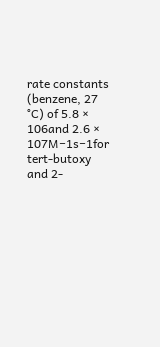rate constants (benzene, 27 °C) of 5.8 × 106and 2.6 × 107M−1s−1for tert-butoxy and 2-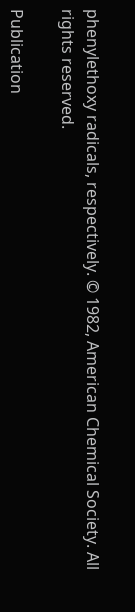phenylethoxy radicals, respectively. © 1982, American Chemical Society. All rights reserved.

Publication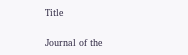Title

Journal of the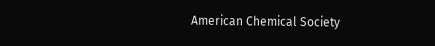American Chemical Society